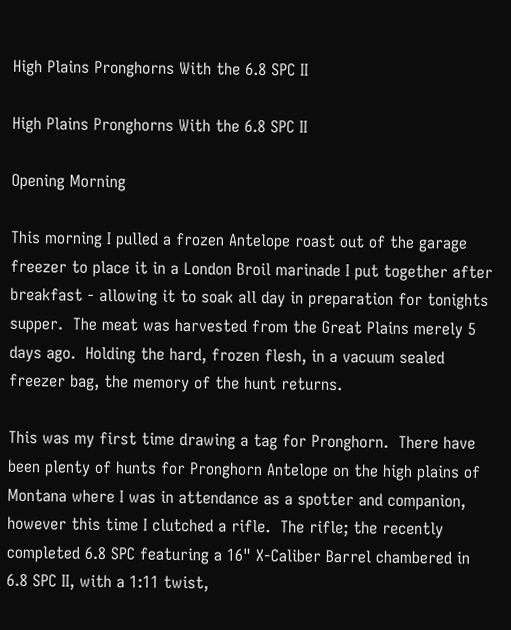High Plains Pronghorns With the 6.8 SPC II

High Plains Pronghorns With the 6.8 SPC II

Opening Morning

This morning I pulled a frozen Antelope roast out of the garage freezer to place it in a London Broil marinade I put together after breakfast - allowing it to soak all day in preparation for tonights supper.  The meat was harvested from the Great Plains merely 5 days ago.  Holding the hard, frozen flesh, in a vacuum sealed freezer bag, the memory of the hunt returns.

This was my first time drawing a tag for Pronghorn.  There have been plenty of hunts for Pronghorn Antelope on the high plains of Montana where I was in attendance as a spotter and companion, however this time I clutched a rifle.  The rifle; the recently completed 6.8 SPC featuring a 16" X-Caliber Barrel chambered in 6.8 SPC II, with a 1:11 twist,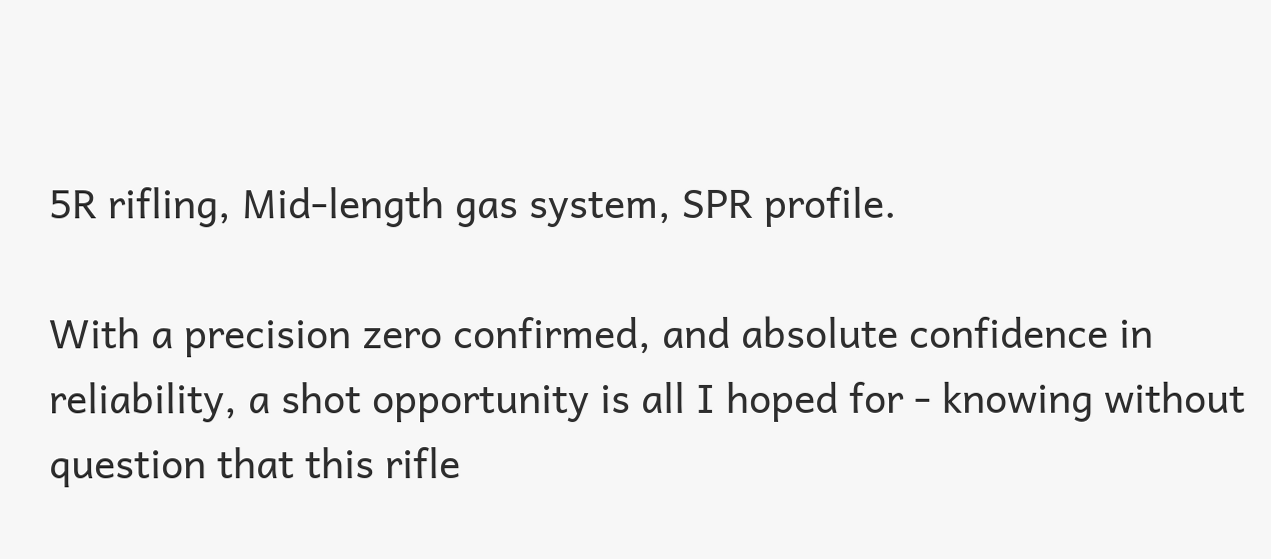5R rifling, Mid-length gas system, SPR profile.

With a precision zero confirmed, and absolute confidence in reliability, a shot opportunity is all I hoped for - knowing without question that this rifle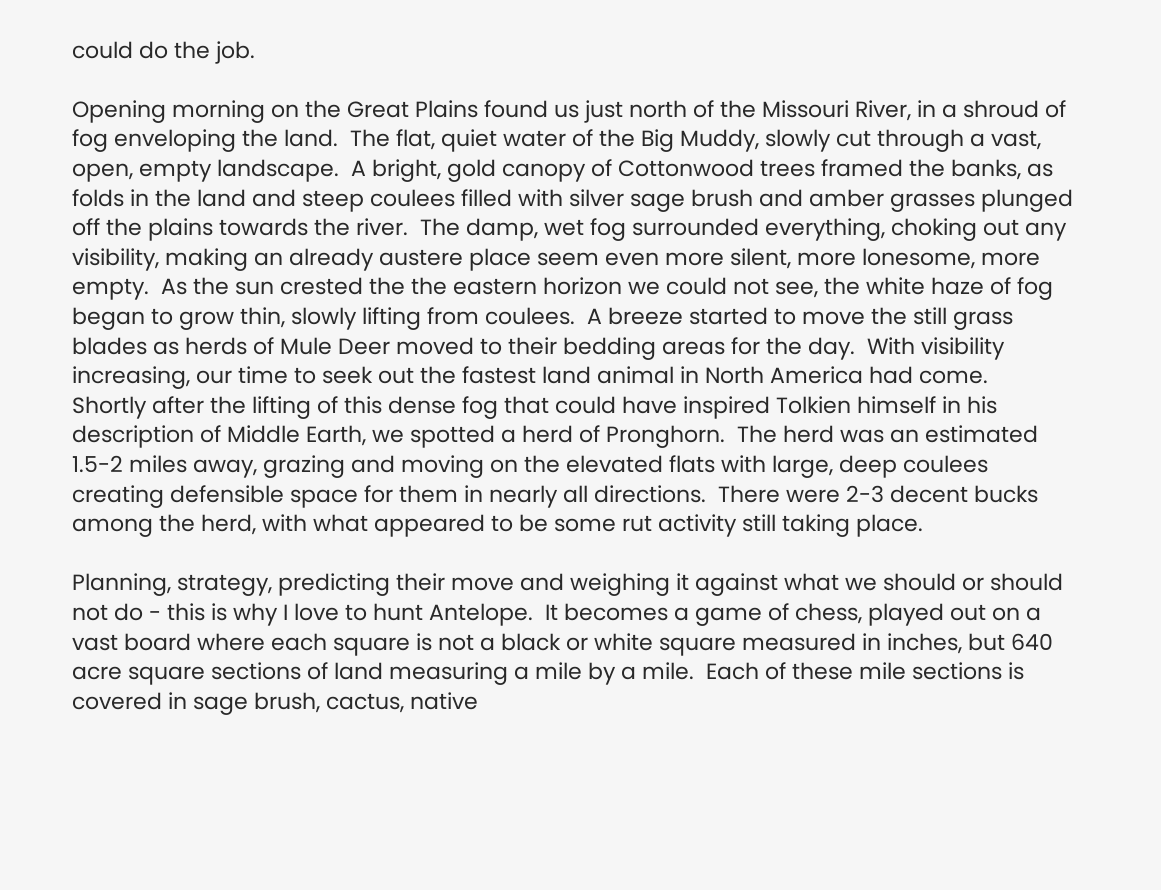could do the job.

Opening morning on the Great Plains found us just north of the Missouri River, in a shroud of fog enveloping the land.  The flat, quiet water of the Big Muddy, slowly cut through a vast, open, empty landscape.  A bright, gold canopy of Cottonwood trees framed the banks, as folds in the land and steep coulees filled with silver sage brush and amber grasses plunged off the plains towards the river.  The damp, wet fog surrounded everything, choking out any visibility, making an already austere place seem even more silent, more lonesome, more empty.  As the sun crested the the eastern horizon we could not see, the white haze of fog began to grow thin, slowly lifting from coulees.  A breeze started to move the still grass blades as herds of Mule Deer moved to their bedding areas for the day.  With visibility increasing, our time to seek out the fastest land animal in North America had come.
Shortly after the lifting of this dense fog that could have inspired Tolkien himself in his description of Middle Earth, we spotted a herd of Pronghorn.  The herd was an estimated 1.5-2 miles away, grazing and moving on the elevated flats with large, deep coulees creating defensible space for them in nearly all directions.  There were 2-3 decent bucks among the herd, with what appeared to be some rut activity still taking place.

Planning, strategy, predicting their move and weighing it against what we should or should not do - this is why I love to hunt Antelope.  It becomes a game of chess, played out on a vast board where each square is not a black or white square measured in inches, but 640 acre square sections of land measuring a mile by a mile.  Each of these mile sections is covered in sage brush, cactus, native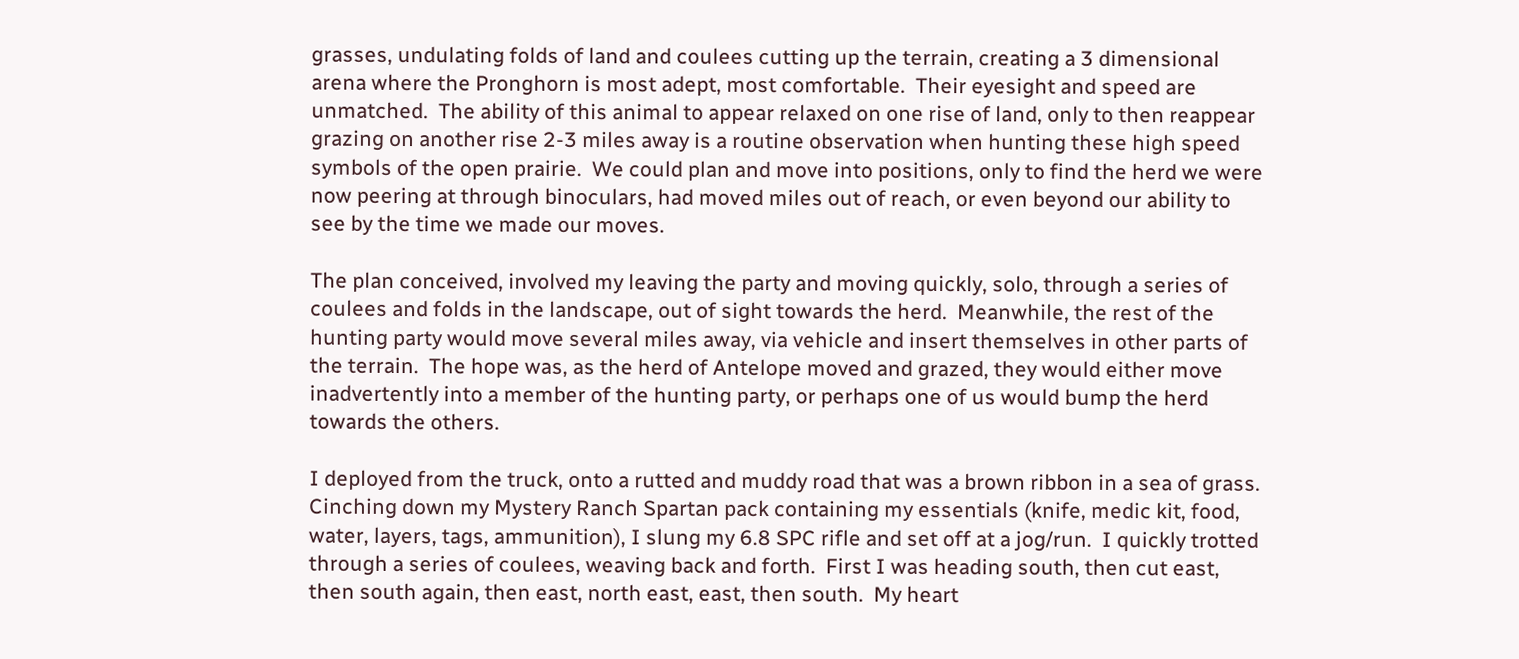grasses, undulating folds of land and coulees cutting up the terrain, creating a 3 dimensional arena where the Pronghorn is most adept, most comfortable.  Their eyesight and speed are unmatched.  The ability of this animal to appear relaxed on one rise of land, only to then reappear grazing on another rise 2-3 miles away is a routine observation when hunting these high speed symbols of the open prairie.  We could plan and move into positions, only to find the herd we were now peering at through binoculars, had moved miles out of reach, or even beyond our ability to see by the time we made our moves.

The plan conceived, involved my leaving the party and moving quickly, solo, through a series of coulees and folds in the landscape, out of sight towards the herd.  Meanwhile, the rest of the hunting party would move several miles away, via vehicle and insert themselves in other parts of the terrain.  The hope was, as the herd of Antelope moved and grazed, they would either move inadvertently into a member of the hunting party, or perhaps one of us would bump the herd towards the others.

I deployed from the truck, onto a rutted and muddy road that was a brown ribbon in a sea of grass.  Cinching down my Mystery Ranch Spartan pack containing my essentials (knife, medic kit, food, water, layers, tags, ammunition), I slung my 6.8 SPC rifle and set off at a jog/run.  I quickly trotted through a series of coulees, weaving back and forth.  First I was heading south, then cut east, then south again, then east, north east, east, then south.  My heart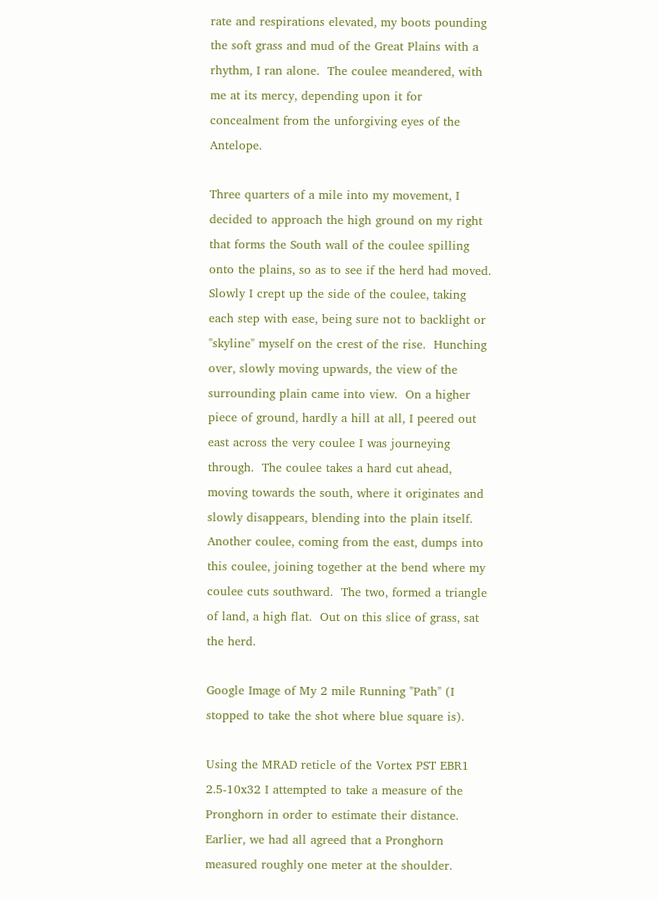rate and respirations elevated, my boots pounding the soft grass and mud of the Great Plains with a rhythm, I ran alone.  The coulee meandered, with me at its mercy, depending upon it for concealment from the unforgiving eyes of the Antelope.

Three quarters of a mile into my movement, I decided to approach the high ground on my right that forms the South wall of the coulee spilling onto the plains, so as to see if the herd had moved. Slowly I crept up the side of the coulee, taking each step with ease, being sure not to backlight or "skyline" myself on the crest of the rise.  Hunching over, slowly moving upwards, the view of the surrounding plain came into view.  On a higher piece of ground, hardly a hill at all, I peered out east across the very coulee I was journeying through.  The coulee takes a hard cut ahead, moving towards the south, where it originates and slowly disappears, blending into the plain itself.  Another coulee, coming from the east, dumps into this coulee, joining together at the bend where my coulee cuts southward.  The two, formed a triangle of land, a high flat.  Out on this slice of grass, sat the herd.

Google Image of My 2 mile Running "Path" (I stopped to take the shot where blue square is).

Using the MRAD reticle of the Vortex PST EBR1 2.5-10x32 I attempted to take a measure of the Pronghorn in order to estimate their distance.  Earlier, we had all agreed that a Pronghorn measured roughly one meter at the shoulder.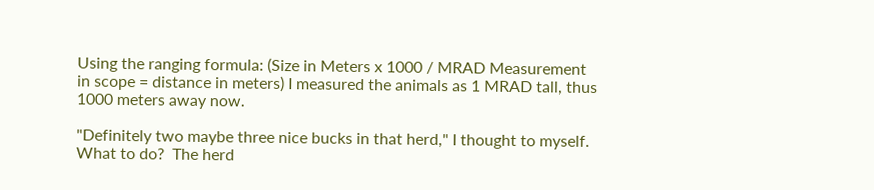Using the ranging formula: (Size in Meters x 1000 / MRAD Measurement in scope = distance in meters) I measured the animals as 1 MRAD tall, thus 1000 meters away now.

"Definitely two maybe three nice bucks in that herd," I thought to myself.   What to do?  The herd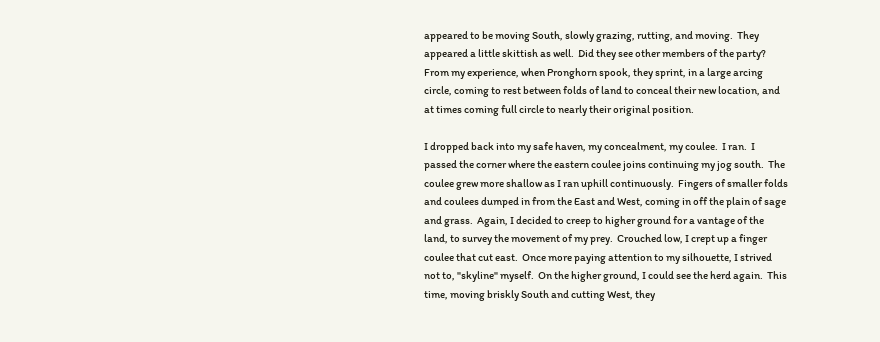appeared to be moving South, slowly grazing, rutting, and moving.  They appeared a little skittish as well.  Did they see other members of the party?  From my experience, when Pronghorn spook, they sprint, in a large arcing circle, coming to rest between folds of land to conceal their new location, and at times coming full circle to nearly their original position.

I dropped back into my safe haven, my concealment, my coulee.  I ran.  I passed the corner where the eastern coulee joins continuing my jog south.  The coulee grew more shallow as I ran uphill continuously.  Fingers of smaller folds and coulees dumped in from the East and West, coming in off the plain of sage and grass.  Again, I decided to creep to higher ground for a vantage of the land, to survey the movement of my prey.  Crouched low, I crept up a finger coulee that cut east.  Once more paying attention to my silhouette, I strived not to, "skyline" myself.  On the higher ground, I could see the herd again.  This time, moving briskly South and cutting West, they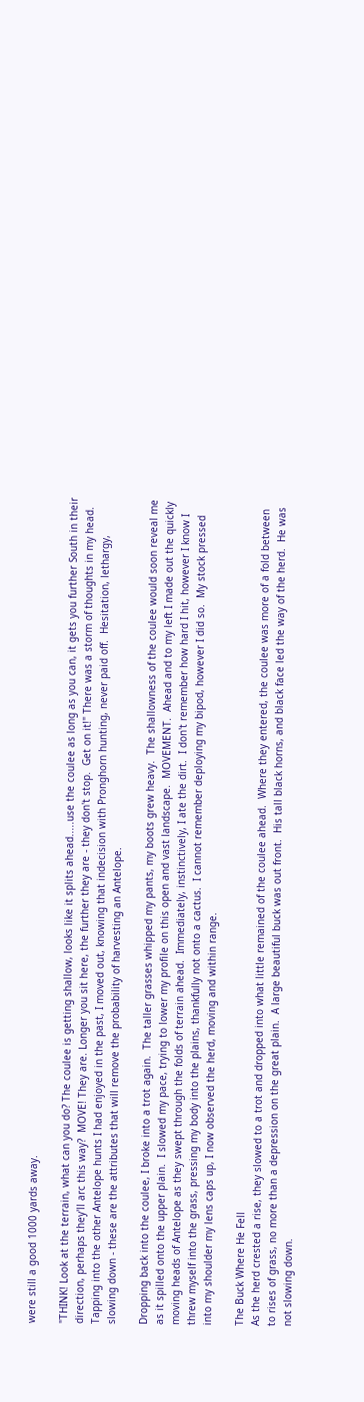were still a good 1000 yards away.

"THINK! Look at the terrain, what can you do? The coulee is getting shallow, looks like it splits ahead.....use the coulee as long as you can, it gets you further South in their direction, perhaps they'll arc this way?  MOVE! They are. Longer you sit here, the further they are - they don't stop.  Get on it!" There was a storm of thoughts in my head.  Tapping into the other Antelope hunts I had enjoyed in the past, I moved out, knowing that indecision with Pronghorn hunting, never paid off.  Hesitation, lethargy, slowing down - these are the attributes that will remove the probability of harvesting an Antelope.

Dropping back into the coulee, I broke into a trot again.  The taller grasses whipped my pants, my boots grew heavy.  The shallowness of the coulee would soon reveal me as it spilled onto the upper plain.  I slowed my pace, trying to lower my profile on this open and vast landscape.  MOVEMENT.  Ahead and to my left I made out the quickly moving heads of Antelope as they swept through the folds of terrain ahead.  Immediately, instinctively, I ate the dirt.  I don't remember how hard I hit, however I know I threw myself into the grass, pressing my body into the plains, thankfully not onto a cactus.  I cannot remember deploying my bipod, however I did so.  My stock pressed into my shoulder my lens caps up, I now observed the herd, moving and within range.

The Buck Where He Fell
As the herd crested a rise, they slowed to a trot and dropped into what little remained of the coulee ahead.  Where they entered, the coulee was more of a fold between to rises of grass, no more than a depression on the great plain.  A large beautiful buck was out front.  His tall black horns, and black face led the way of the herd.  He was not slowing down.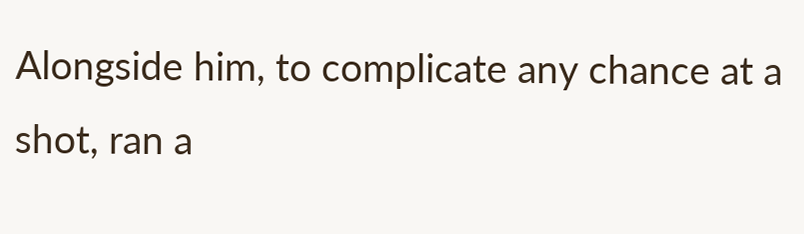Alongside him, to complicate any chance at a shot, ran a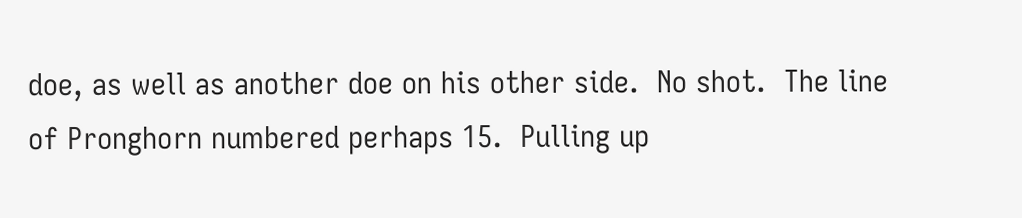doe, as well as another doe on his other side.  No shot.  The line of Pronghorn numbered perhaps 15.  Pulling up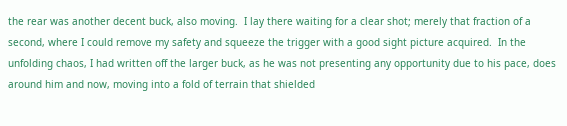the rear was another decent buck, also moving.  I lay there waiting for a clear shot; merely that fraction of a second, where I could remove my safety and squeeze the trigger with a good sight picture acquired.  In the unfolding chaos, I had written off the larger buck, as he was not presenting any opportunity due to his pace, does around him and now, moving into a fold of terrain that shielded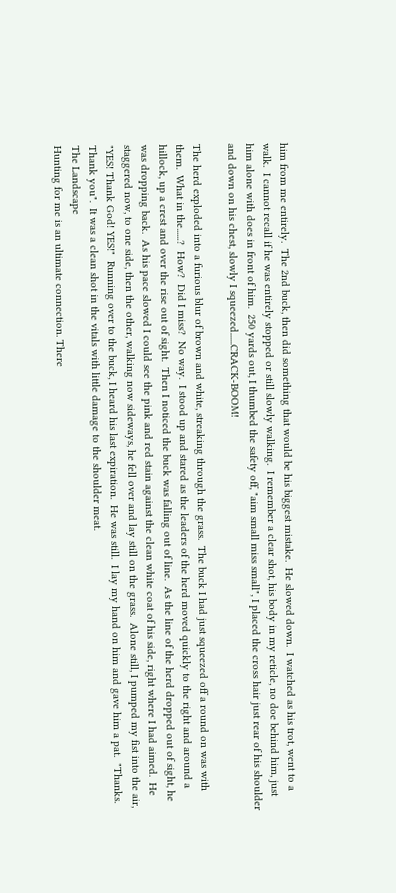him from me entirely.  The 2nd buck, then did something that would be his biggest mistake.  He slowed down.  I watched as his trot, went to a walk.  I cannot recall if he was entirely stopped or still slowly walking.  I remember a clear shot, his body in my reticle, no doe behind him, just him alone with does in front of him.  250 yards out, I thumbed the safety off, "aim small miss small", I placed the cross hair just rear of his shoulder and down on his chest, slowly I squeezed......CRACK-BOOM!

The herd exploded into a furious blur of brown and white, streaking through the grass.  The buck I had just squeezed off a round on was with them.  What in the......?  How?  Did I miss?  No way.  I stood up and stared as the leaders of the herd moved quickly to the right and around a hillock, up a crest and over the rise out of sight.  Then I noticed the buck was falling out of line.  As the line of the herd dropped out of sight, he was dropping back.  As his pace slowed I could see the pink and red stain against the clean white coat of his side, right where I had aimed.  He staggered now, to one side, then the other, walking now sideways, he fell over and lay still on the grass.  Alone still, I pumped my fist into the air, "YES! Thank God! YES!"  Running over to the buck, I heard his last expiration.  He was still.  I lay my hand on him and gave him a pat.  "Thanks.  Thank you".  It was a clean shot in the vitals with little damage to the shoulder meat.
The Landscape
Hunting for me is an ultimate connection. There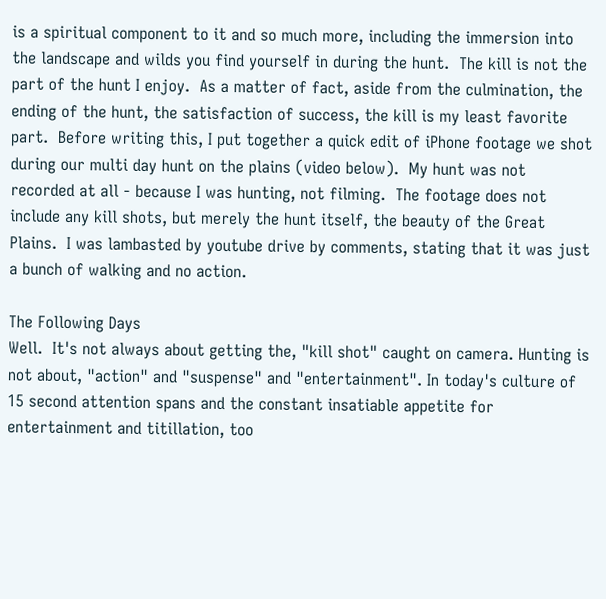is a spiritual component to it and so much more, including the immersion into the landscape and wilds you find yourself in during the hunt.  The kill is not the part of the hunt I enjoy.  As a matter of fact, aside from the culmination, the ending of the hunt, the satisfaction of success, the kill is my least favorite part.  Before writing this, I put together a quick edit of iPhone footage we shot during our multi day hunt on the plains (video below).  My hunt was not recorded at all - because I was hunting, not filming.  The footage does not include any kill shots, but merely the hunt itself, the beauty of the Great Plains.  I was lambasted by youtube drive by comments, stating that it was just a bunch of walking and no action.

The Following Days
Well.  It's not always about getting the, "kill shot" caught on camera. Hunting is not about, "action" and "suspense" and "entertainment". In today's culture of 15 second attention spans and the constant insatiable appetite for entertainment and titillation, too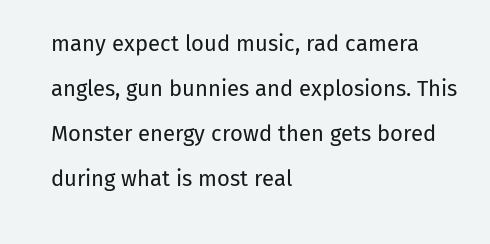many expect loud music, rad camera angles, gun bunnies and explosions. This Monster energy crowd then gets bored during what is most real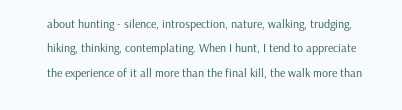about hunting - silence, introspection, nature, walking, trudging, hiking, thinking, contemplating. When I hunt, I tend to appreciate the experience of it all more than the final kill, the walk more than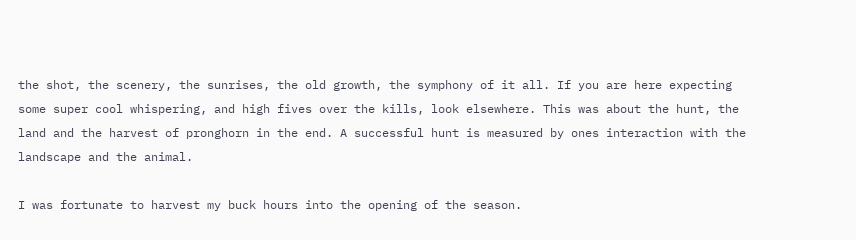the shot, the scenery, the sunrises, the old growth, the symphony of it all. If you are here expecting some super cool whispering, and high fives over the kills, look elsewhere. This was about the hunt, the land and the harvest of pronghorn in the end. A successful hunt is measured by ones interaction with the landscape and the animal.

I was fortunate to harvest my buck hours into the opening of the season.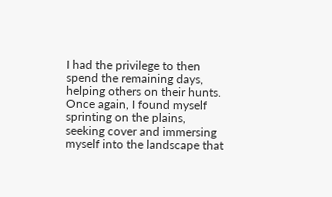I had the privilege to then spend the remaining days, helping others on their hunts.  Once again, I found myself sprinting on the plains, seeking cover and immersing myself into the landscape that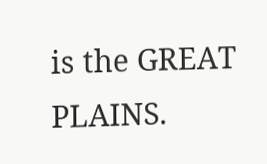is the GREAT PLAINS.